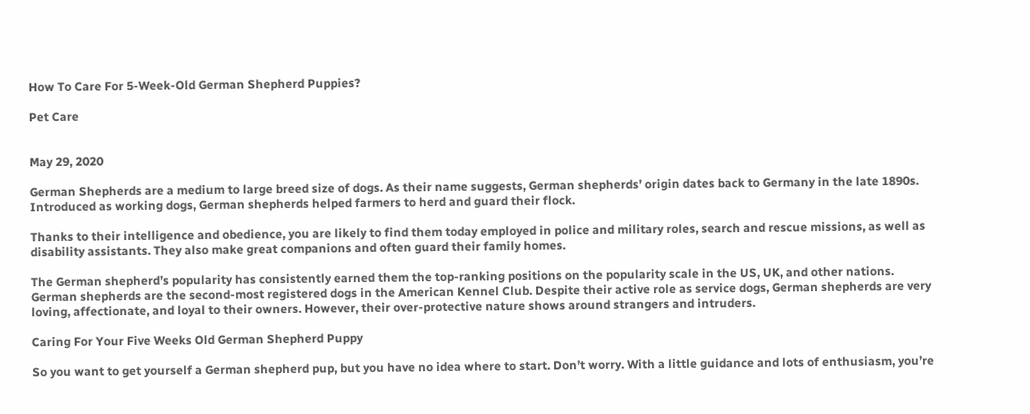How To Care For 5-Week-Old German Shepherd Puppies?

Pet Care


May 29, 2020

German Shepherds are a medium to large breed size of dogs. As their name suggests, German shepherds’ origin dates back to Germany in the late 1890s. Introduced as working dogs, German shepherds helped farmers to herd and guard their flock.

Thanks to their intelligence and obedience, you are likely to find them today employed in police and military roles, search and rescue missions, as well as disability assistants. They also make great companions and often guard their family homes.

The German shepherd’s popularity has consistently earned them the top-ranking positions on the popularity scale in the US, UK, and other nations. German shepherds are the second-most registered dogs in the American Kennel Club. Despite their active role as service dogs, German shepherds are very loving, affectionate, and loyal to their owners. However, their over-protective nature shows around strangers and intruders.

Caring For Your Five Weeks Old German Shepherd Puppy

So you want to get yourself a German shepherd pup, but you have no idea where to start. Don’t worry. With a little guidance and lots of enthusiasm, you’re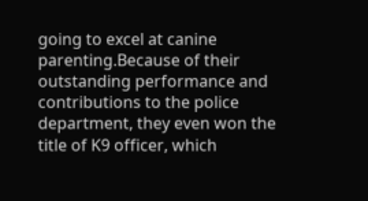going to excel at canine parenting.Because of their outstanding performance and contributions to the police department, they even won the title of K9 officer, which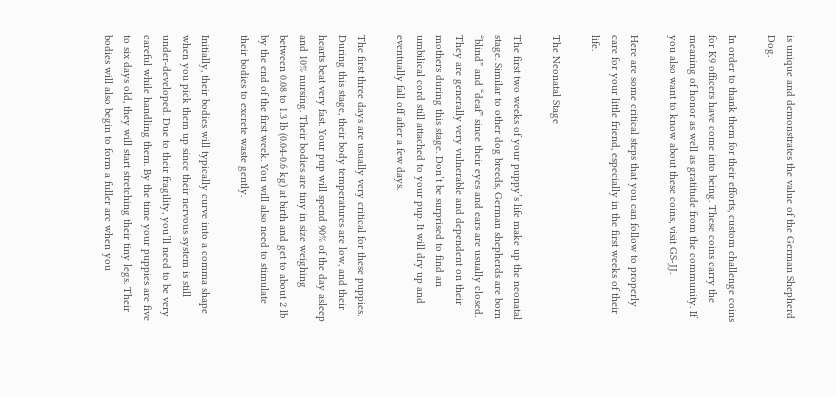is unique and demonstrates the value of the German Shepherd Dog.

In order to thank them for their efforts, custom challenge coins for K9 officers have come into being. These coins carry the meaning of honor as well as gratitude from the community. If you also want to know about these coins, visit GS-JJ.

Here are some critical steps that you can follow to properly care for your little friend, especially in the first weeks of their life.

The Neonatal Stage

The first two weeks of your puppy’s life make up the neonatal stage. Similar to other dog breeds, German shepherds are born “blind” and “deaf” since their eyes and ears are usually closed. They are generally very vulnerable and dependent on their mothers during this stage. Don’t be surprised to find an umbilical cord still attached to your pup. It will dry up and eventually fall off after a few days.

The first three days are usually very critical for these puppies. During this stage, their body temperatures are low, and their hearts beat very fast. Your pup will spend 90% of the day asleep and 10% nursing. Their bodies are tiny in size weighing between 0.08 to 1.3 lb (0.04-0.6 kg) at birth and get to about 2 lb by the end of the first week. You will also need to stimulate their bodies to excrete waste gently.

Initially, their bodies will typically curve into a comma shape when you pick them up since their nervous system is still under-developed. Due to their fragility, you’ll need to be very careful while handling them. By the time your puppies are five to six days old, they will start stretching their tiny legs. Their bodies will also begin to form a fuller arc when you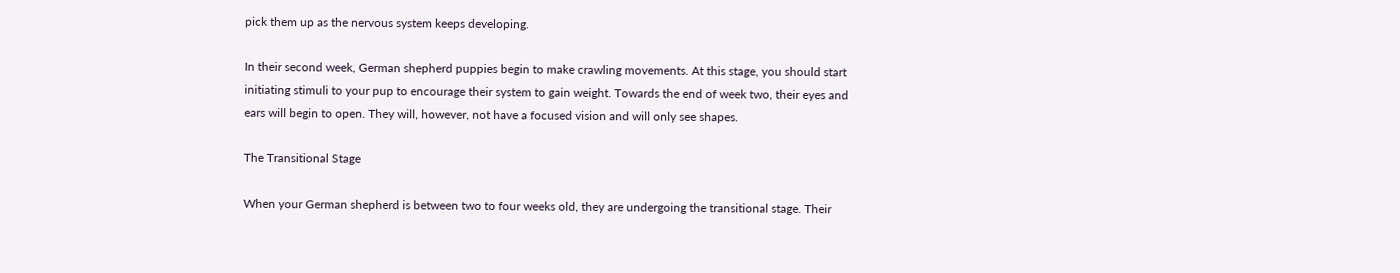pick them up as the nervous system keeps developing.

In their second week, German shepherd puppies begin to make crawling movements. At this stage, you should start initiating stimuli to your pup to encourage their system to gain weight. Towards the end of week two, their eyes and ears will begin to open. They will, however, not have a focused vision and will only see shapes.

The Transitional Stage

When your German shepherd is between two to four weeks old, they are undergoing the transitional stage. Their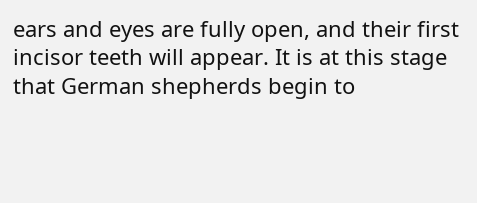ears and eyes are fully open, and their first incisor teeth will appear. It is at this stage that German shepherds begin to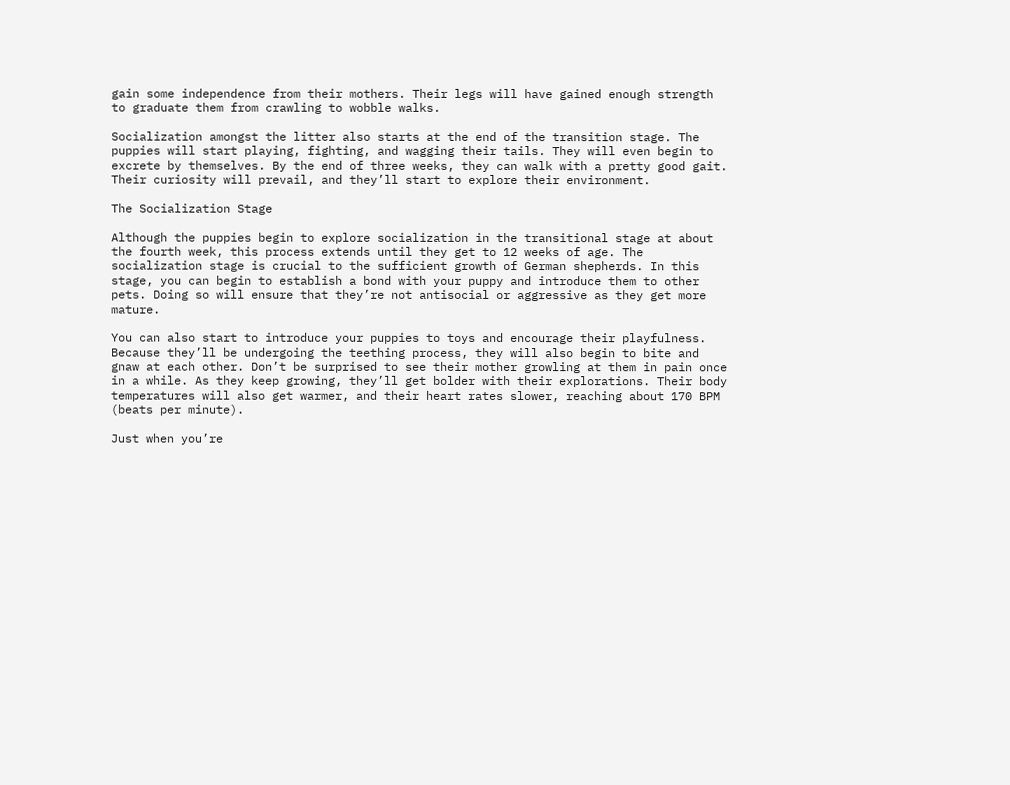gain some independence from their mothers. Their legs will have gained enough strength to graduate them from crawling to wobble walks.

Socialization amongst the litter also starts at the end of the transition stage. The puppies will start playing, fighting, and wagging their tails. They will even begin to excrete by themselves. By the end of three weeks, they can walk with a pretty good gait. Their curiosity will prevail, and they’ll start to explore their environment.

The Socialization Stage

Although the puppies begin to explore socialization in the transitional stage at about the fourth week, this process extends until they get to 12 weeks of age. The socialization stage is crucial to the sufficient growth of German shepherds. In this stage, you can begin to establish a bond with your puppy and introduce them to other pets. Doing so will ensure that they’re not antisocial or aggressive as they get more mature.

You can also start to introduce your puppies to toys and encourage their playfulness. Because they’ll be undergoing the teething process, they will also begin to bite and gnaw at each other. Don’t be surprised to see their mother growling at them in pain once in a while. As they keep growing, they’ll get bolder with their explorations. Their body temperatures will also get warmer, and their heart rates slower, reaching about 170 BPM (beats per minute).

Just when you’re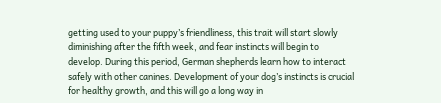getting used to your puppy’s friendliness, this trait will start slowly diminishing after the fifth week, and fear instincts will begin to develop. During this period, German shepherds learn how to interact safely with other canines. Development of your dog’s instincts is crucial for healthy growth, and this will go a long way in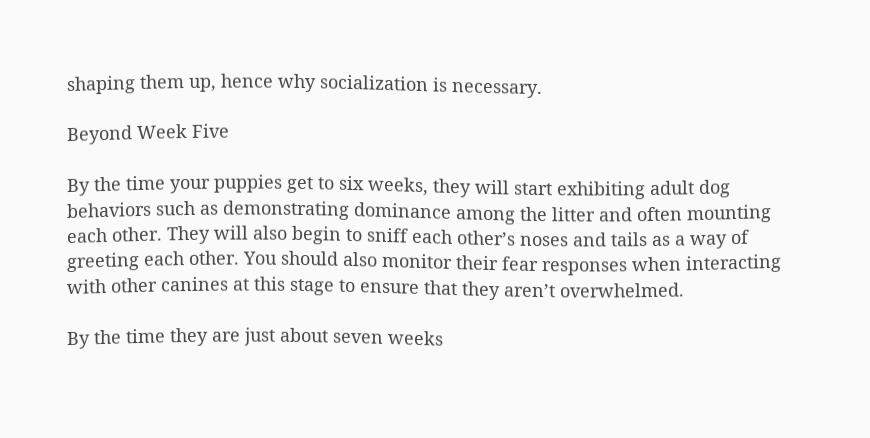shaping them up, hence why socialization is necessary.

Beyond Week Five

By the time your puppies get to six weeks, they will start exhibiting adult dog behaviors such as demonstrating dominance among the litter and often mounting each other. They will also begin to sniff each other’s noses and tails as a way of greeting each other. You should also monitor their fear responses when interacting with other canines at this stage to ensure that they aren’t overwhelmed.

By the time they are just about seven weeks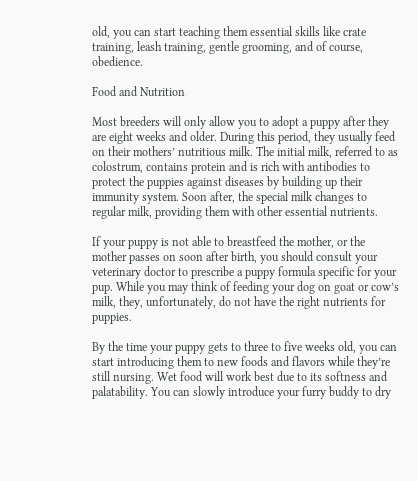old, you can start teaching them essential skills like crate training, leash training, gentle grooming, and of course, obedience.

Food and Nutrition

Most breeders will only allow you to adopt a puppy after they are eight weeks and older. During this period, they usually feed on their mothers’ nutritious milk. The initial milk, referred to as colostrum, contains protein and is rich with antibodies to protect the puppies against diseases by building up their immunity system. Soon after, the special milk changes to regular milk, providing them with other essential nutrients.

If your puppy is not able to breastfeed the mother, or the mother passes on soon after birth, you should consult your veterinary doctor to prescribe a puppy formula specific for your pup. While you may think of feeding your dog on goat or cow’s milk, they, unfortunately, do not have the right nutrients for puppies.

By the time your puppy gets to three to five weeks old, you can start introducing them to new foods and flavors while they’re still nursing. Wet food will work best due to its softness and palatability. You can slowly introduce your furry buddy to dry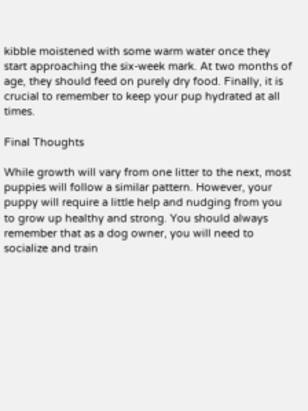kibble moistened with some warm water once they start approaching the six-week mark. At two months of age, they should feed on purely dry food. Finally, it is crucial to remember to keep your pup hydrated at all times.

Final Thoughts

While growth will vary from one litter to the next, most puppies will follow a similar pattern. However, your puppy will require a little help and nudging from you to grow up healthy and strong. You should always remember that as a dog owner, you will need to socialize and train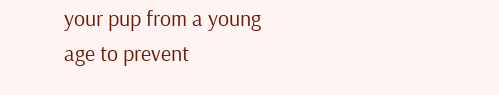your pup from a young age to prevent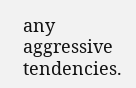any aggressive tendencies.